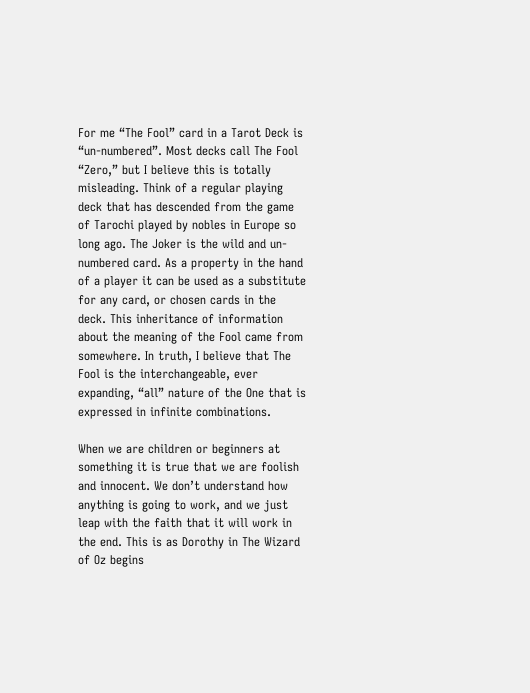For me “The Fool” card in a Tarot Deck is “un-numbered”. Most decks call The Fool “Zero,” but I believe this is totally misleading. Think of a regular playing deck that has descended from the game of Tarochi played by nobles in Europe so long ago. The Joker is the wild and un-numbered card. As a property in the hand of a player it can be used as a substitute for any card, or chosen cards in the deck. This inheritance of information about the meaning of the Fool came from somewhere. In truth, I believe that The Fool is the interchangeable, ever expanding, “all” nature of the One that is expressed in infinite combinations.

When we are children or beginners at something it is true that we are foolish and innocent. We don’t understand how anything is going to work, and we just leap with the faith that it will work in the end. This is as Dorothy in The Wizard of Oz begins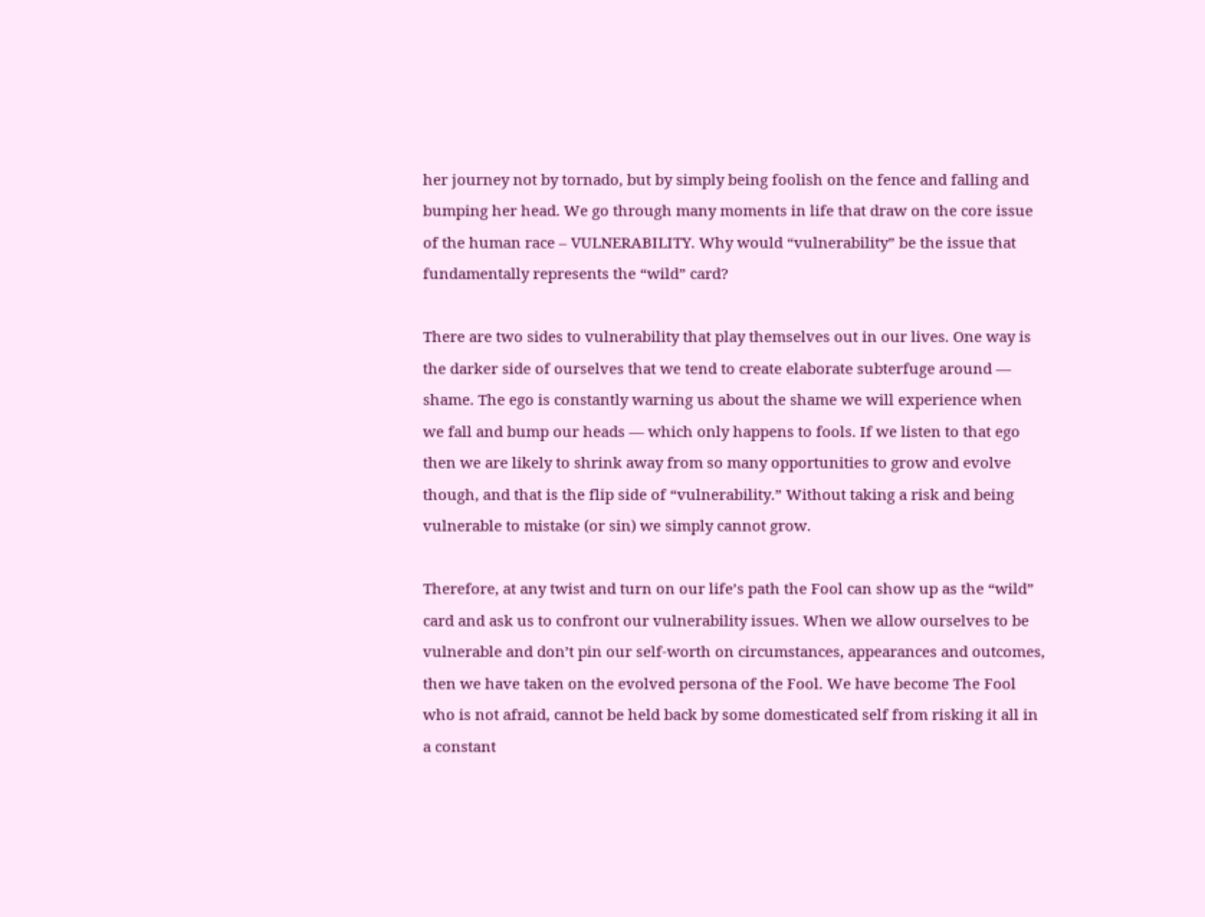her journey not by tornado, but by simply being foolish on the fence and falling and bumping her head. We go through many moments in life that draw on the core issue of the human race – VULNERABILITY. Why would “vulnerability” be the issue that fundamentally represents the “wild” card?

There are two sides to vulnerability that play themselves out in our lives. One way is the darker side of ourselves that we tend to create elaborate subterfuge around — shame. The ego is constantly warning us about the shame we will experience when we fall and bump our heads — which only happens to fools. If we listen to that ego then we are likely to shrink away from so many opportunities to grow and evolve though, and that is the flip side of “vulnerability.” Without taking a risk and being vulnerable to mistake (or sin) we simply cannot grow.

Therefore, at any twist and turn on our life’s path the Fool can show up as the “wild” card and ask us to confront our vulnerability issues. When we allow ourselves to be vulnerable and don’t pin our self-worth on circumstances, appearances and outcomes, then we have taken on the evolved persona of the Fool. We have become The Fool who is not afraid, cannot be held back by some domesticated self from risking it all in a constant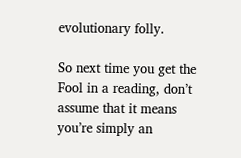evolutionary folly.

So next time you get the Fool in a reading, don’t assume that it means you’re simply an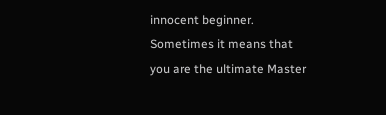innocent beginner. Sometimes it means that you are the ultimate Master